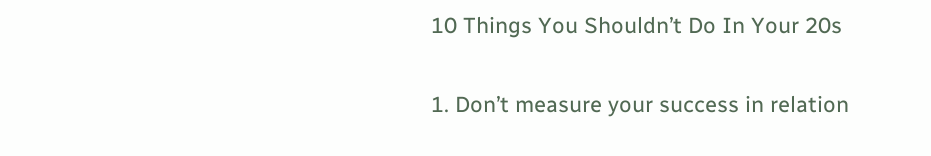10 Things You Shouldn’t Do In Your 20s


1. Don’t measure your success in relation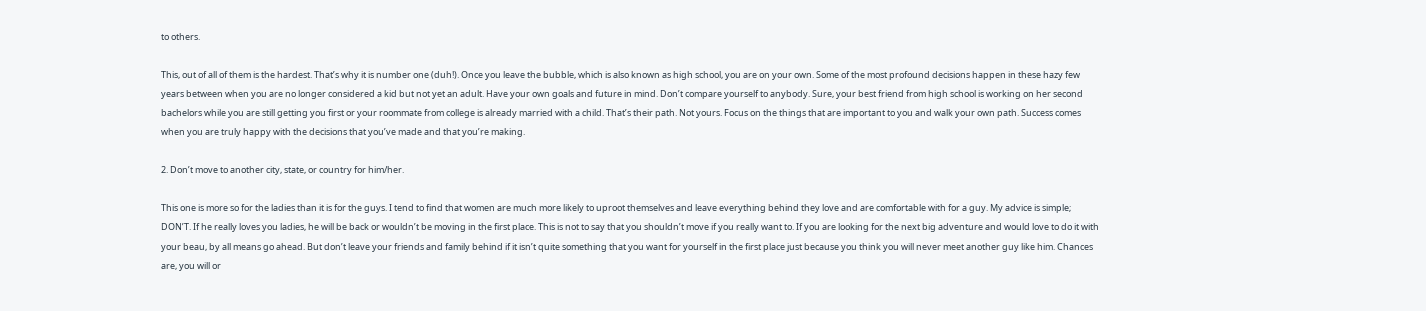to others.

This, out of all of them is the hardest. That’s why it is number one (duh!). Once you leave the bubble, which is also known as high school, you are on your own. Some of the most profound decisions happen in these hazy few years between when you are no longer considered a kid but not yet an adult. Have your own goals and future in mind. Don’t compare yourself to anybody. Sure, your best friend from high school is working on her second bachelors while you are still getting you first or your roommate from college is already married with a child. That’s their path. Not yours. Focus on the things that are important to you and walk your own path. Success comes when you are truly happy with the decisions that you’ve made and that you’re making.

2. Don’t move to another city, state, or country for him/her.

This one is more so for the ladies than it is for the guys. I tend to find that women are much more likely to uproot themselves and leave everything behind they love and are comfortable with for a guy. My advice is simple; DON’T. If he really loves you ladies, he will be back or wouldn’t be moving in the first place. This is not to say that you shouldn’t move if you really want to. If you are looking for the next big adventure and would love to do it with your beau, by all means go ahead. But don’t leave your friends and family behind if it isn’t quite something that you want for yourself in the first place just because you think you will never meet another guy like him. Chances are, you will or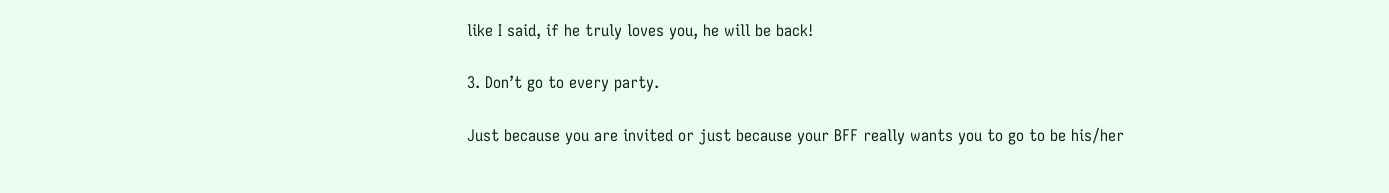like I said, if he truly loves you, he will be back!

3. Don’t go to every party.

Just because you are invited or just because your BFF really wants you to go to be his/her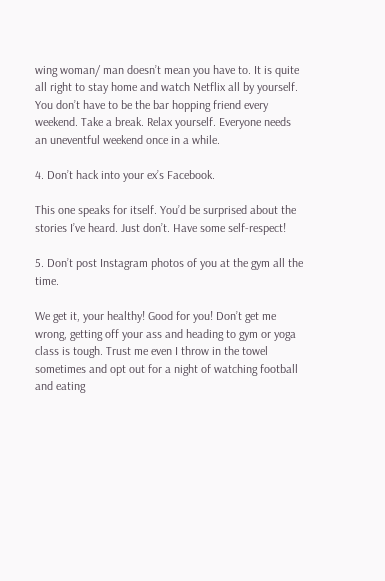wing woman/ man doesn’t mean you have to. It is quite all right to stay home and watch Netflix all by yourself. You don’t have to be the bar hopping friend every weekend. Take a break. Relax yourself. Everyone needs an uneventful weekend once in a while.

4. Don’t hack into your ex’s Facebook.

This one speaks for itself. You’d be surprised about the stories I’ve heard. Just don’t. Have some self-respect!

5. Don’t post Instagram photos of you at the gym all the time.

We get it, your healthy! Good for you! Don’t get me wrong, getting off your ass and heading to gym or yoga class is tough. Trust me even I throw in the towel sometimes and opt out for a night of watching football and eating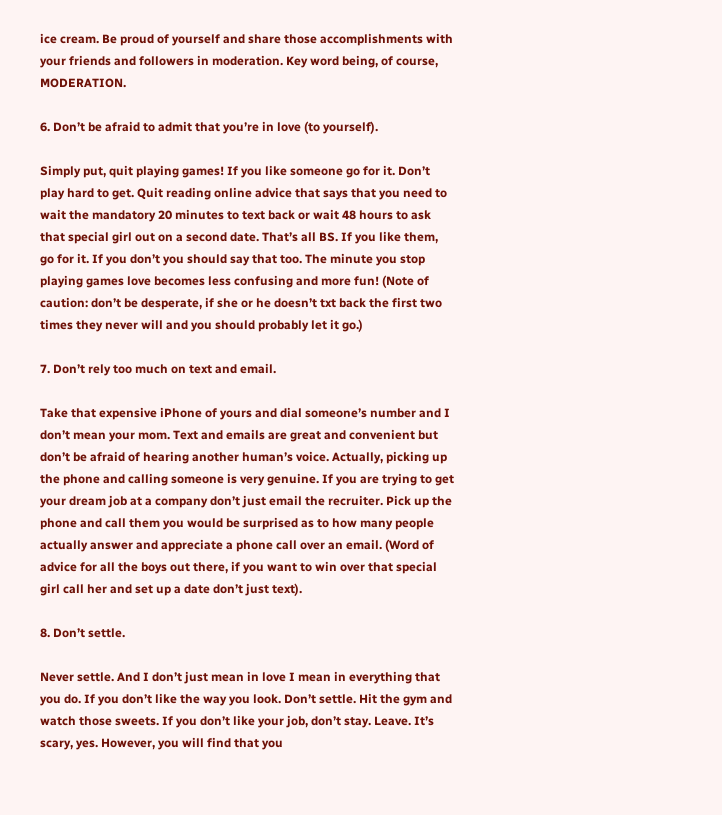ice cream. Be proud of yourself and share those accomplishments with your friends and followers in moderation. Key word being, of course, MODERATION.

6. Don’t be afraid to admit that you’re in love (to yourself).

Simply put, quit playing games! If you like someone go for it. Don’t play hard to get. Quit reading online advice that says that you need to wait the mandatory 20 minutes to text back or wait 48 hours to ask that special girl out on a second date. That’s all BS. If you like them, go for it. If you don’t you should say that too. The minute you stop playing games love becomes less confusing and more fun! (Note of caution: don’t be desperate, if she or he doesn’t txt back the first two times they never will and you should probably let it go.)

7. Don’t rely too much on text and email.

Take that expensive iPhone of yours and dial someone’s number and I don’t mean your mom. Text and emails are great and convenient but don’t be afraid of hearing another human’s voice. Actually, picking up the phone and calling someone is very genuine. If you are trying to get your dream job at a company don’t just email the recruiter. Pick up the phone and call them you would be surprised as to how many people actually answer and appreciate a phone call over an email. (Word of advice for all the boys out there, if you want to win over that special girl call her and set up a date don’t just text).

8. Don’t settle.

Never settle. And I don’t just mean in love I mean in everything that you do. If you don’t like the way you look. Don’t settle. Hit the gym and watch those sweets. If you don’t like your job, don’t stay. Leave. It’s scary, yes. However, you will find that you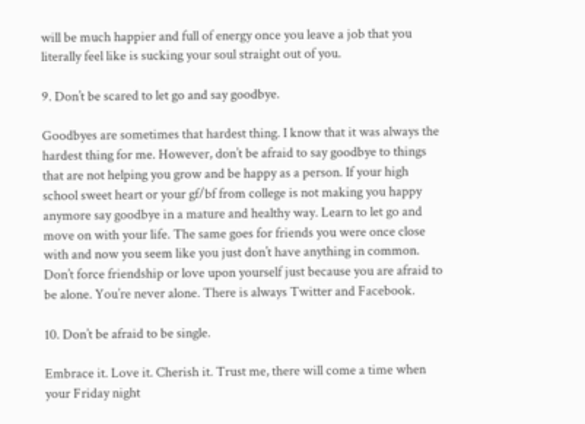will be much happier and full of energy once you leave a job that you literally feel like is sucking your soul straight out of you.

9. Don’t be scared to let go and say goodbye.

Goodbyes are sometimes that hardest thing. I know that it was always the hardest thing for me. However, don’t be afraid to say goodbye to things that are not helping you grow and be happy as a person. If your high school sweet heart or your gf/bf from college is not making you happy anymore say goodbye in a mature and healthy way. Learn to let go and move on with your life. The same goes for friends you were once close with and now you seem like you just don’t have anything in common. Don’t force friendship or love upon yourself just because you are afraid to be alone. You’re never alone. There is always Twitter and Facebook.

10. Don’t be afraid to be single.

Embrace it. Love it. Cherish it. Trust me, there will come a time when your Friday night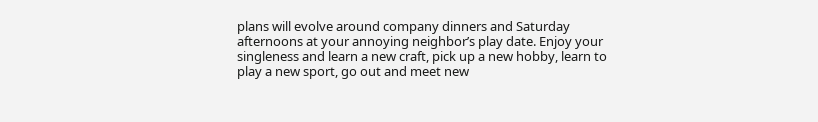plans will evolve around company dinners and Saturday afternoons at your annoying neighbor’s play date. Enjoy your singleness and learn a new craft, pick up a new hobby, learn to play a new sport, go out and meet new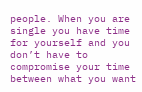people. When you are single you have time for yourself and you don’t have to compromise your time between what you want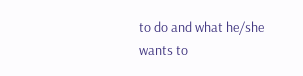to do and what he/she wants to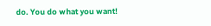do. You do what you want!